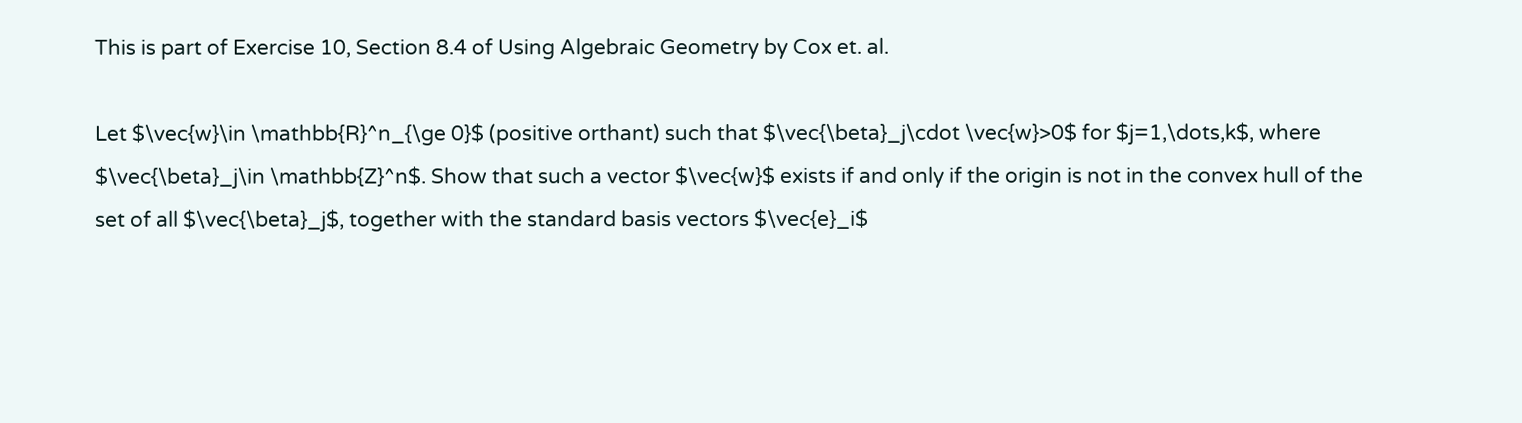This is part of Exercise 10, Section 8.4 of Using Algebraic Geometry by Cox et. al.

Let $\vec{w}\in \mathbb{R}^n_{\ge 0}$ (positive orthant) such that $\vec{\beta}_j\cdot \vec{w}>0$ for $j=1,\dots,k$, where $\vec{\beta}_j\in \mathbb{Z}^n$. Show that such a vector $\vec{w}$ exists if and only if the origin is not in the convex hull of the set of all $\vec{\beta}_j$, together with the standard basis vectors $\vec{e}_i$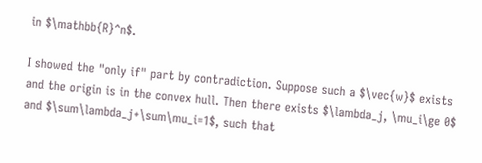in $\mathbb{R}^n$.

I showed the "only if" part by contradiction. Suppose such a $\vec{w}$ exists and the origin is in the convex hull. Then there exists $\lambda_j, \mu_i\ge 0$ and $\sum\lambda_j+\sum\mu_i=1$, such that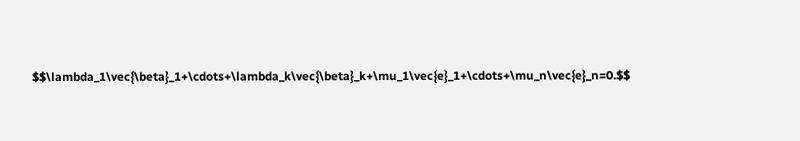$$\lambda_1\vec{\beta}_1+\cdots+\lambda_k\vec{\beta}_k+\mu_1\vec{e}_1+\cdots+\mu_n\vec{e}_n=0.$$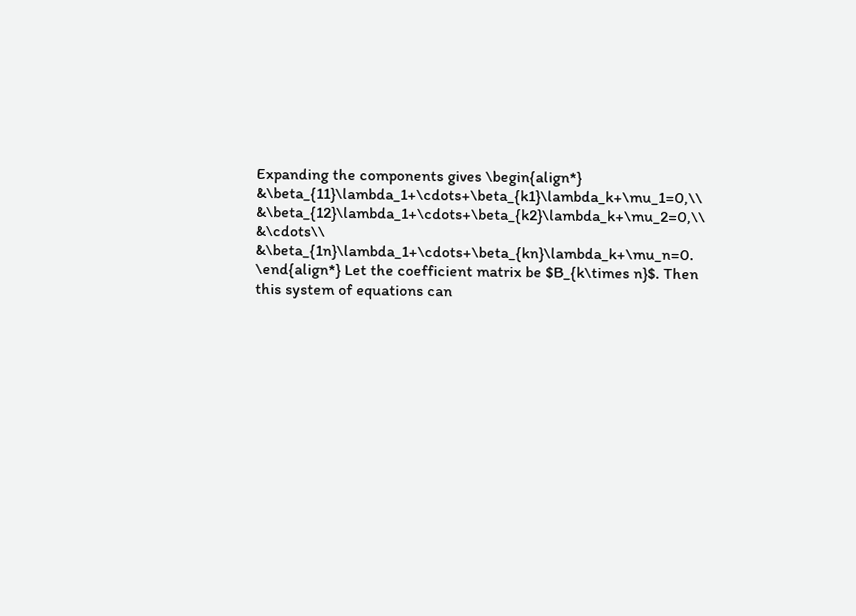Expanding the components gives \begin{align*} &\beta_{11}\lambda_1+\cdots+\beta_{k1}\lambda_k+\mu_1=0,\\ &\beta_{12}\lambda_1+\cdots+\beta_{k2}\lambda_k+\mu_2=0,\\ &\cdots\\ &\beta_{1n}\lambda_1+\cdots+\beta_{kn}\lambda_k+\mu_n=0. \end{align*} Let the coefficient matrix be $B_{k\times n}$. Then this system of equations can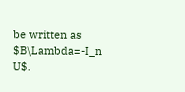be written as $B\Lambda=-I_n U$.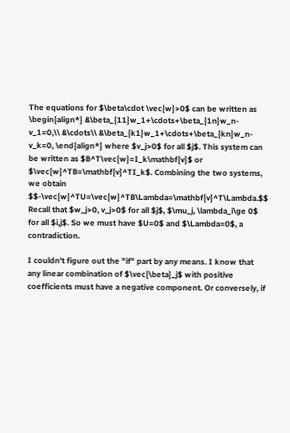The equations for $\beta\cdot \vec{w}>0$ can be written as \begin{align*} &\beta_{11}w_1+\cdots+\beta_{1n}w_n-v_1=0,\\ &\cdots\\ &\beta_{k1}w_1+\cdots+\beta_{kn}w_n-v_k=0, \end{align*} where $v_j>0$ for all $j$. This system can be written as $B^T\vec{w}=I_k\mathbf{v}$ or $\vec{w}^TB=\mathbf{v}^TI_k$. Combining the two systems, we obtain $$-\vec{w}^TU=\vec{w}^TB\Lambda=\mathbf{v}^T\Lambda.$$ Recall that $w_j>0, v_j>0$ for all $j$, $\mu_j, \lambda_i\ge 0$ for all $i,j$. So we must have $U=0$ and $\Lambda=0$, a contradiction.

I couldn't figure out the "if" part by any means. I know that any linear combination of $\vec{\beta}_j$ with positive coefficients must have a negative component. Or conversely, if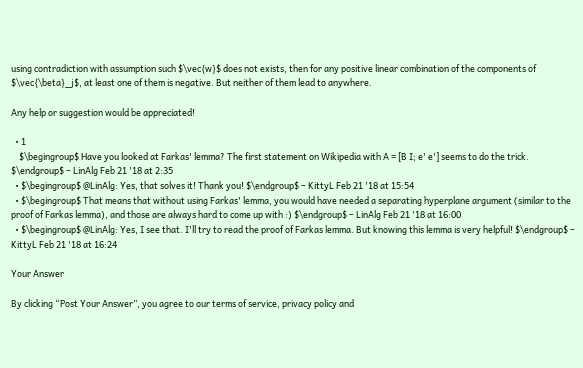using contradiction with assumption such $\vec{w}$ does not exists, then for any positive linear combination of the components of $\vec{\beta}_j$, at least one of them is negative. But neither of them lead to anywhere.

Any help or suggestion would be appreciated!

  • 1
    $\begingroup$ Have you looked at Farkas' lemma? The first statement on Wikipedia with A = [B I; e' e'] seems to do the trick. $\endgroup$ – LinAlg Feb 21 '18 at 2:35
  • $\begingroup$ @LinAlg: Yes, that solves it! Thank you! $\endgroup$ – KittyL Feb 21 '18 at 15:54
  • $\begingroup$ That means that without using Farkas' lemma, you would have needed a separating hyperplane argument (similar to the proof of Farkas lemma), and those are always hard to come up with :) $\endgroup$ – LinAlg Feb 21 '18 at 16:00
  • $\begingroup$ @LinAlg: Yes, I see that. I'll try to read the proof of Farkas lemma. But knowing this lemma is very helpful! $\endgroup$ – KittyL Feb 21 '18 at 16:24

Your Answer

By clicking “Post Your Answer”, you agree to our terms of service, privacy policy and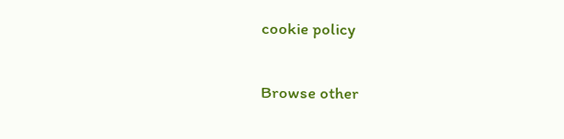cookie policy

Browse other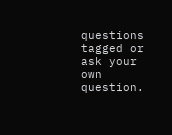questions tagged or ask your own question.